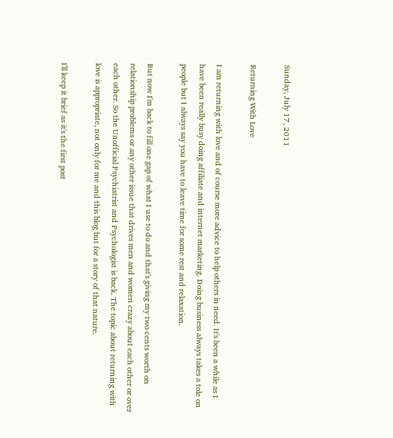Sunday, July 17, 2011

Returning With Love

I am returning with love and of course more advice to help others in need. It's been a while as I have been really busy doing affiliate and internet marketing. Doing business always takes a tole on people but I always say you have to leave time for some rest and relaxation.

But now I'm back to fill one gap of what I use to do and that's giving my two cents worth on relationship problems or any other issue that drives men and women crazy about each other or over each other. So the Unofficial Psychiatrist and Psychologist is back. The topic about returning with love is appropriate, not only for me and this blog but for a story of that nature.

I'll keep it brief as it's the first post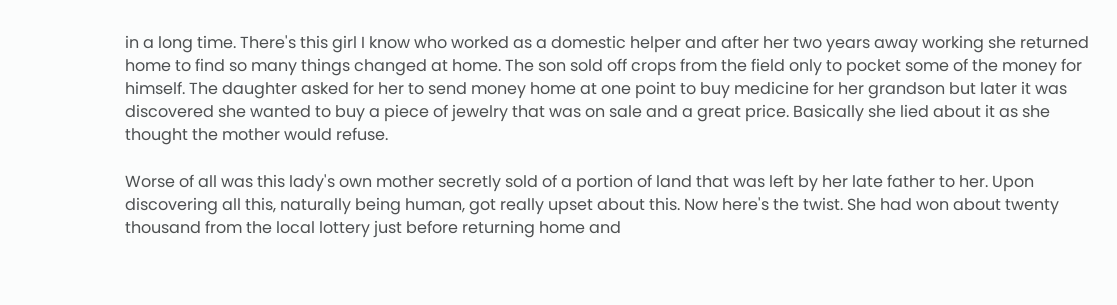in a long time. There's this girl I know who worked as a domestic helper and after her two years away working she returned home to find so many things changed at home. The son sold off crops from the field only to pocket some of the money for himself. The daughter asked for her to send money home at one point to buy medicine for her grandson but later it was discovered she wanted to buy a piece of jewelry that was on sale and a great price. Basically she lied about it as she thought the mother would refuse.

Worse of all was this lady's own mother secretly sold of a portion of land that was left by her late father to her. Upon discovering all this, naturally being human, got really upset about this. Now here's the twist. She had won about twenty thousand from the local lottery just before returning home and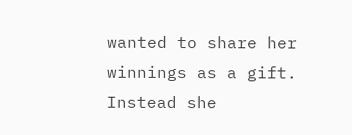wanted to share her winnings as a gift. Instead she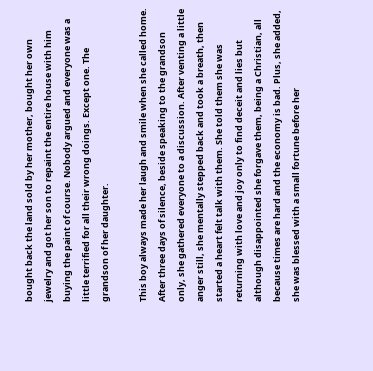bought back the land sold by her mother, bought her own jewelry and got her son to repaint the entire house with him buying the paint of course. Nobody argued and everyone was a little terrified for all their wrong doings. Except one. The grandson of her daughter.

This boy always made her laugh and smile when she called home. After three days of silence, beside speaking to the grandson only, she gathered everyone to a discussion. After venting a little anger still, she mentally stepped back and took a breath, then started a heart felt talk with them. She told them she was returning with love and joy only to find deceit and lies but although disappointed she forgave them, being a Christian, all because times are hard and the economy is bad. Plus, she added, she was blessed with a small fortune before her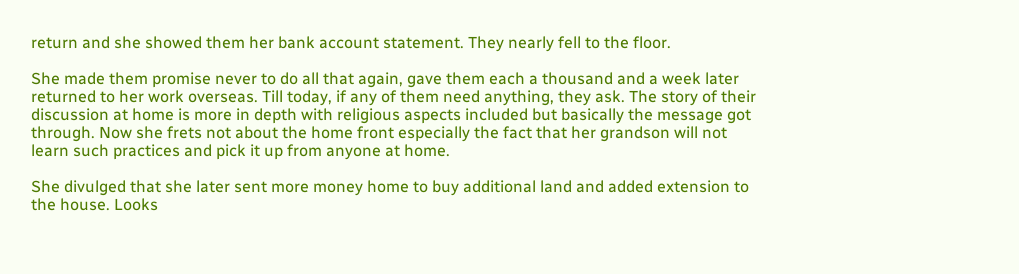return and she showed them her bank account statement. They nearly fell to the floor.

She made them promise never to do all that again, gave them each a thousand and a week later returned to her work overseas. Till today, if any of them need anything, they ask. The story of their discussion at home is more in depth with religious aspects included but basically the message got through. Now she frets not about the home front especially the fact that her grandson will not learn such practices and pick it up from anyone at home.

She divulged that she later sent more money home to buy additional land and added extension to the house. Looks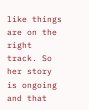like things are on the right track. So her story is ongoing and that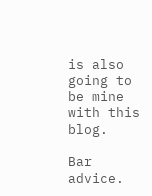is also going to be mine with this blog.

Bar advice.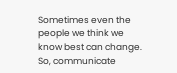Sometimes even the people we think we know best can change. So, communicate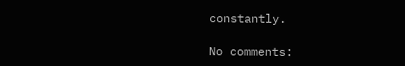constantly.

No comments: